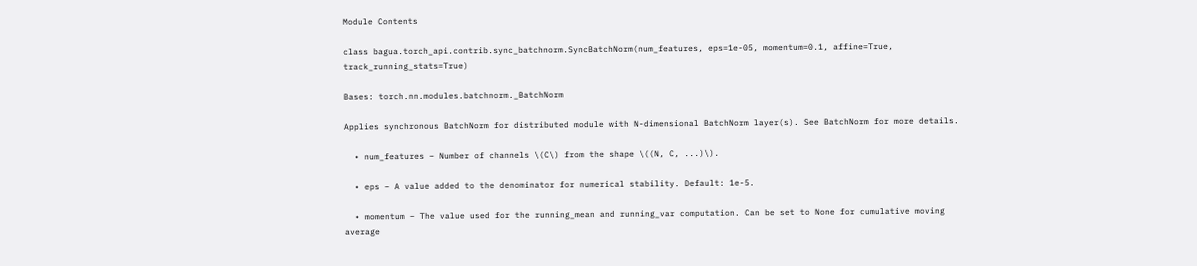Module Contents

class bagua.torch_api.contrib.sync_batchnorm.SyncBatchNorm(num_features, eps=1e-05, momentum=0.1, affine=True, track_running_stats=True)

Bases: torch.nn.modules.batchnorm._BatchNorm

Applies synchronous BatchNorm for distributed module with N-dimensional BatchNorm layer(s). See BatchNorm for more details.

  • num_features – Number of channels \(C\) from the shape \((N, C, ...)\).

  • eps – A value added to the denominator for numerical stability. Default: 1e-5.

  • momentum – The value used for the running_mean and running_var computation. Can be set to None for cumulative moving average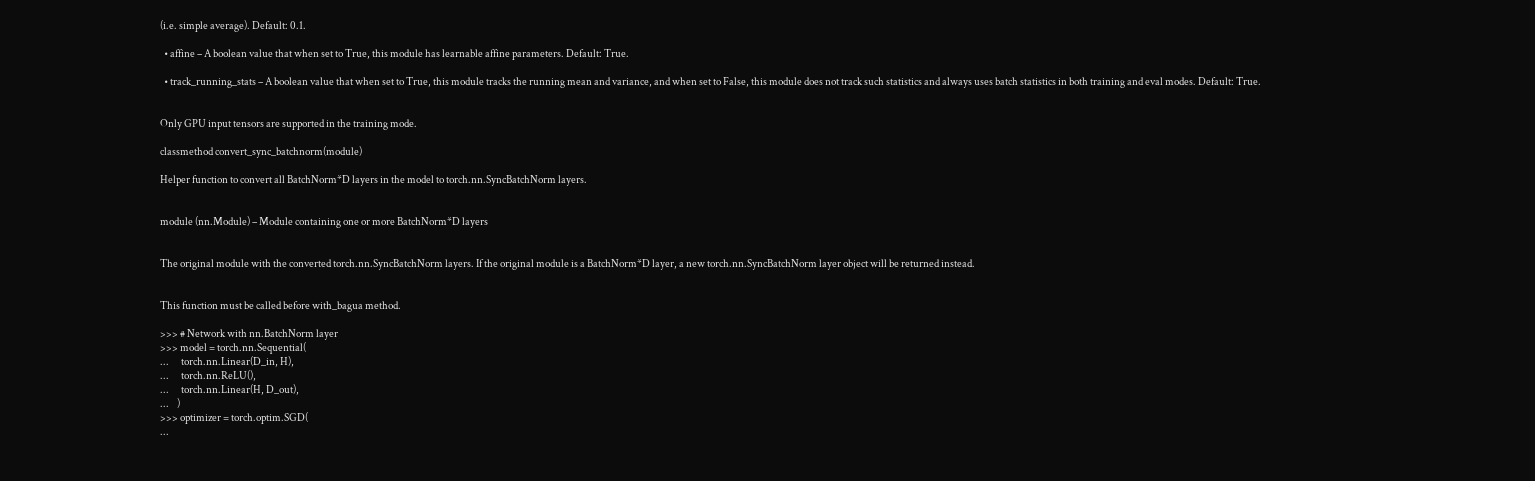(i.e. simple average). Default: 0.1.

  • affine – A boolean value that when set to True, this module has learnable affine parameters. Default: True.

  • track_running_stats – A boolean value that when set to True, this module tracks the running mean and variance, and when set to False, this module does not track such statistics and always uses batch statistics in both training and eval modes. Default: True.


Only GPU input tensors are supported in the training mode.

classmethod convert_sync_batchnorm(module)

Helper function to convert all BatchNorm*D layers in the model to torch.nn.SyncBatchNorm layers.


module (nn.Module) – Module containing one or more BatchNorm*D layers


The original module with the converted torch.nn.SyncBatchNorm layers. If the original module is a BatchNorm*D layer, a new torch.nn.SyncBatchNorm layer object will be returned instead.


This function must be called before with_bagua method.

>>> # Network with nn.BatchNorm layer
>>> model = torch.nn.Sequential(
...      torch.nn.Linear(D_in, H),
...      torch.nn.ReLU(),
...      torch.nn.Linear(H, D_out),
...    )
>>> optimizer = torch.optim.SGD(
...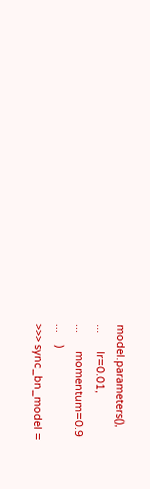model.parameters(),
...      lr=0.01,
...      momentum=0.9
...    )
>>> sync_bn_model =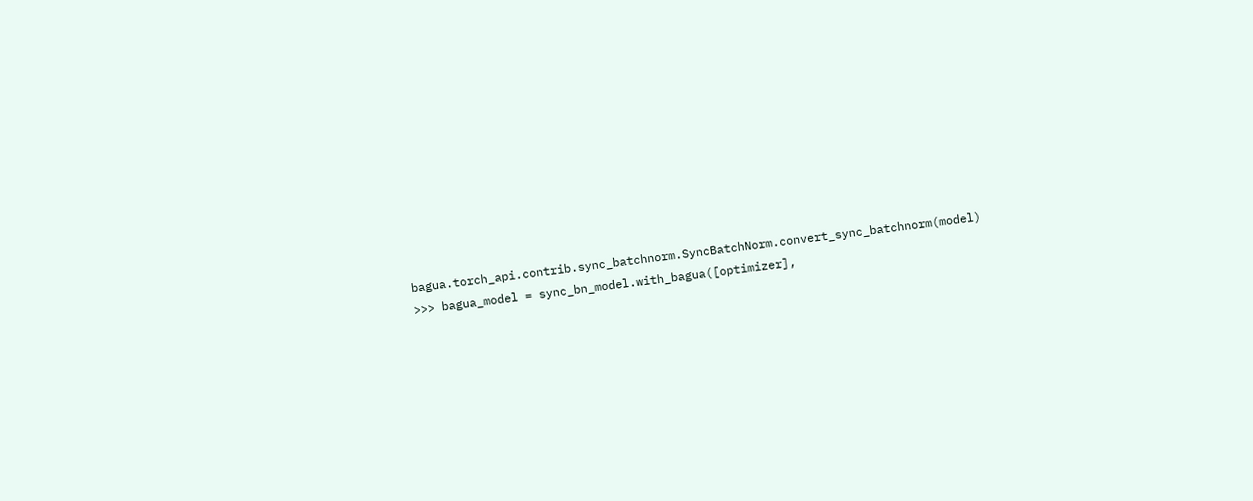bagua.torch_api.contrib.sync_batchnorm.SyncBatchNorm.convert_sync_batchnorm(model)
>>> bagua_model = sync_bn_model.with_bagua([optimizer],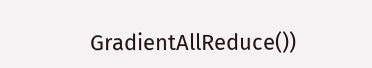GradientAllReduce())